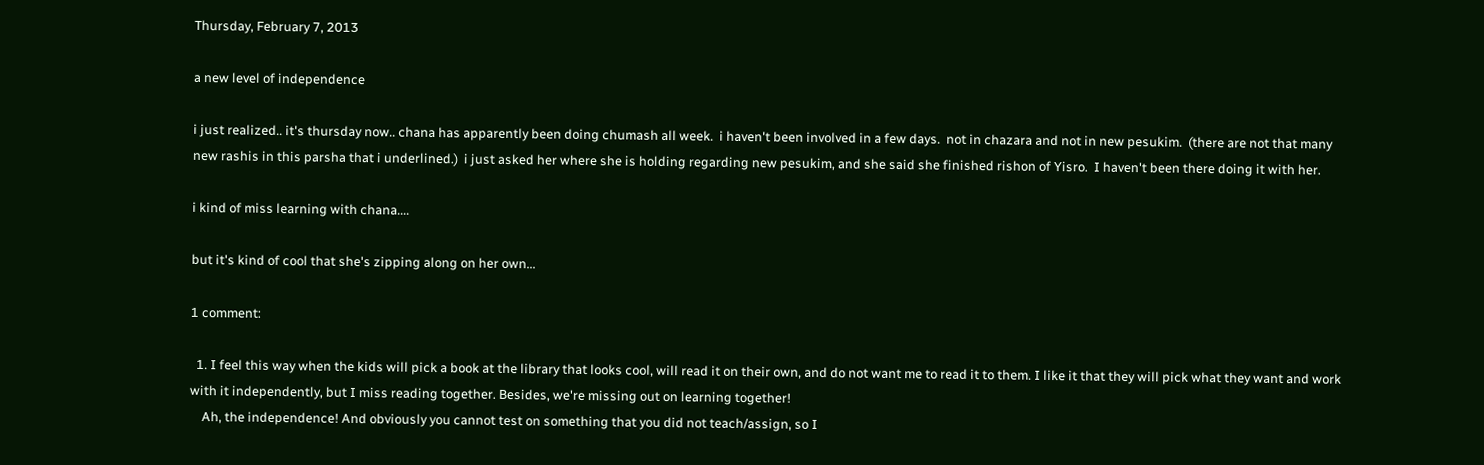Thursday, February 7, 2013

a new level of independence

i just realized.. it's thursday now.. chana has apparently been doing chumash all week.  i haven't been involved in a few days.  not in chazara and not in new pesukim.  (there are not that many new rashis in this parsha that i underlined.)  i just asked her where she is holding regarding new pesukim, and she said she finished rishon of Yisro.  I haven't been there doing it with her.

i kind of miss learning with chana....

but it's kind of cool that she's zipping along on her own...

1 comment:

  1. I feel this way when the kids will pick a book at the library that looks cool, will read it on their own, and do not want me to read it to them. I like it that they will pick what they want and work with it independently, but I miss reading together. Besides, we're missing out on learning together!
    Ah, the independence! And obviously you cannot test on something that you did not teach/assign, so I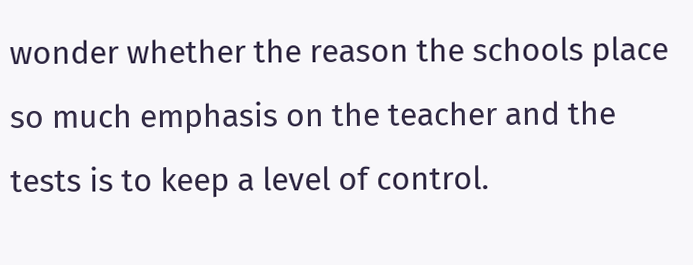wonder whether the reason the schools place so much emphasis on the teacher and the tests is to keep a level of control.